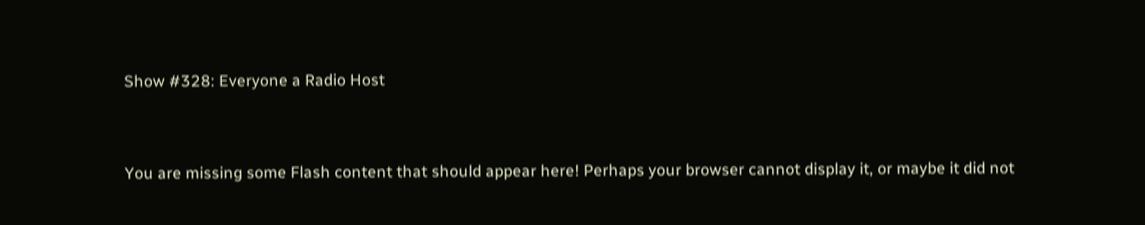Show #328: Everyone a Radio Host


You are missing some Flash content that should appear here! Perhaps your browser cannot display it, or maybe it did not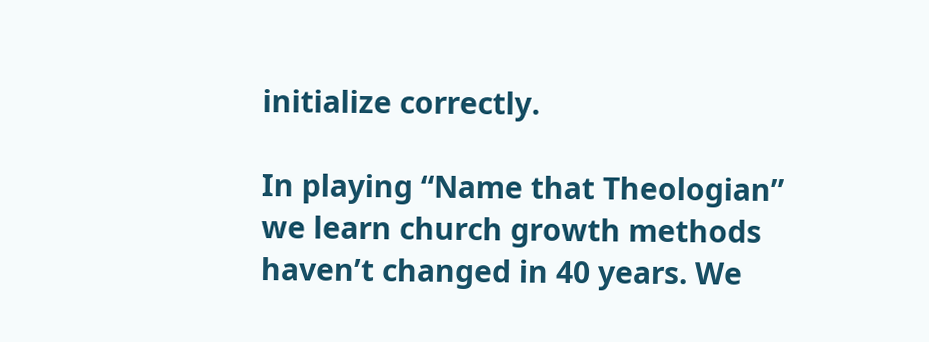initialize correctly.

In playing “Name that Theologian” we learn church growth methods haven’t changed in 40 years. We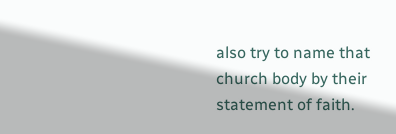also try to name that church body by their statement of faith.